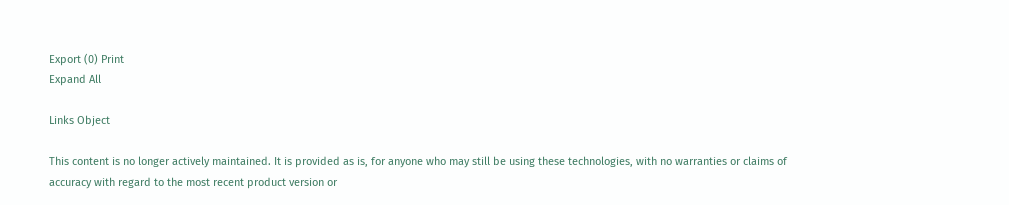Export (0) Print
Expand All

Links Object

This content is no longer actively maintained. It is provided as is, for anyone who may still be using these technologies, with no warranties or claims of accuracy with regard to the most recent product version or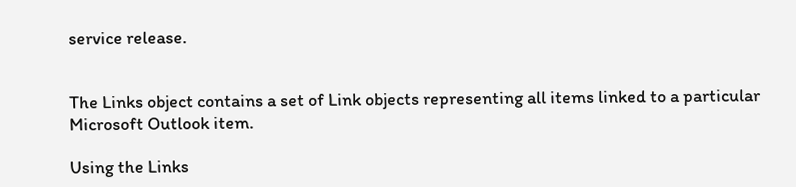service release.


The Links object contains a set of Link objects representing all items linked to a particular Microsoft Outlook item.

Using the Links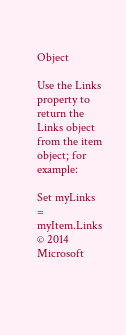Object

Use the Links property to return the Links object from the item object; for example:

Set myLinks = myItem.Links
© 2014 Microsoft